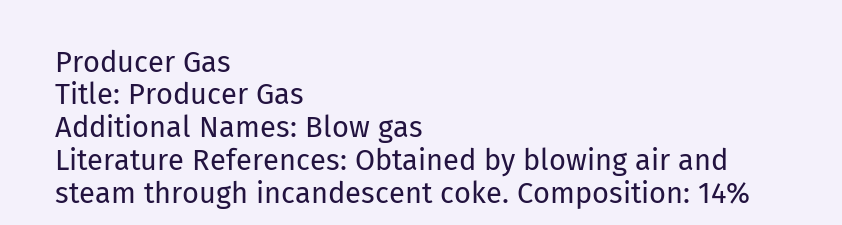Producer Gas
Title: Producer Gas
Additional Names: Blow gas
Literature References: Obtained by blowing air and steam through incandescent coke. Composition: 14%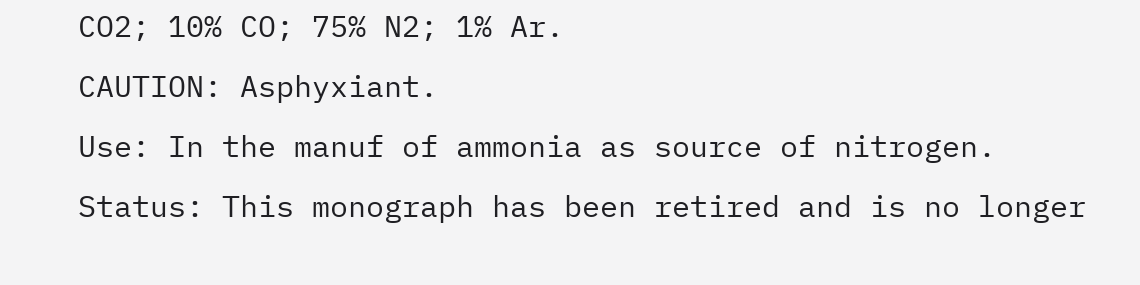CO2; 10% CO; 75% N2; 1% Ar.
CAUTION: Asphyxiant.
Use: In the manuf of ammonia as source of nitrogen.
Status: This monograph has been retired and is no longer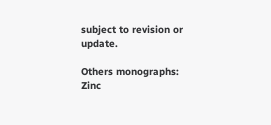subject to revision or update.

Others monographs:
Zinc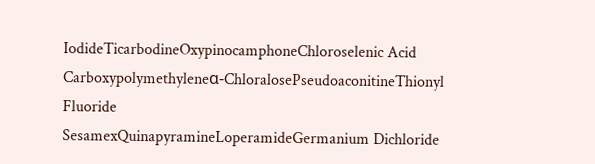IodideTicarbodineOxypinocamphoneChloroselenic Acid
Carboxypolymethyleneα-ChloralosePseudoaconitineThionyl Fluoride
SesamexQuinapyramineLoperamideGermanium Dichloride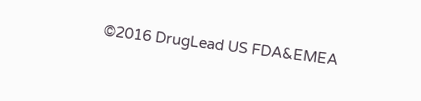©2016 DrugLead US FDA&EMEA